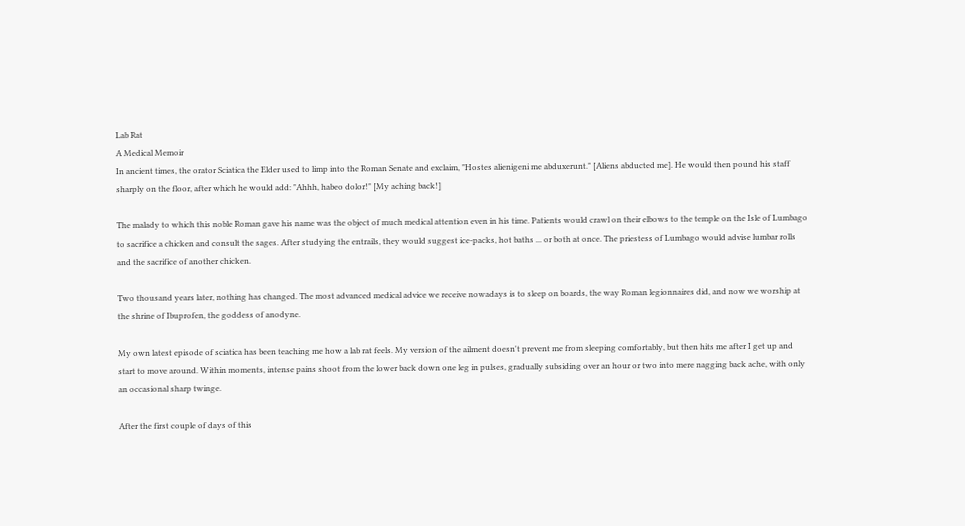Lab Rat
A Medical Memoir
In ancient times, the orator Sciatica the Elder used to limp into the Roman Senate and exclaim, "Hostes alienigeni me abduxerunt." [Aliens abducted me]. He would then pound his staff sharply on the floor, after which he would add: "Ahhh, habeo dolor!" [My aching back!]

The malady to which this noble Roman gave his name was the object of much medical attention even in his time. Patients would crawl on their elbows to the temple on the Isle of Lumbago to sacrifice a chicken and consult the sages. After studying the entrails, they would suggest ice-packs, hot baths ... or both at once. The priestess of Lumbago would advise lumbar rolls and the sacrifice of another chicken.

Two thousand years later, nothing has changed. The most advanced medical advice we receive nowadays is to sleep on boards, the way Roman legionnaires did, and now we worship at the shrine of Ibuprofen, the goddess of anodyne.

My own latest episode of sciatica has been teaching me how a lab rat feels. My version of the ailment doesn't prevent me from sleeping comfortably, but then hits me after I get up and start to move around. Within moments, intense pains shoot from the lower back down one leg in pulses, gradually subsiding over an hour or two into mere nagging back ache, with only an occasional sharp twinge.

After the first couple of days of this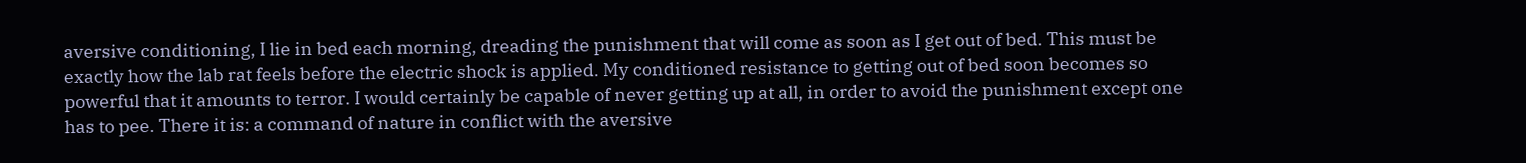aversive conditioning, I lie in bed each morning, dreading the punishment that will come as soon as I get out of bed. This must be exactly how the lab rat feels before the electric shock is applied. My conditioned resistance to getting out of bed soon becomes so powerful that it amounts to terror. I would certainly be capable of never getting up at all, in order to avoid the punishment except one has to pee. There it is: a command of nature in conflict with the aversive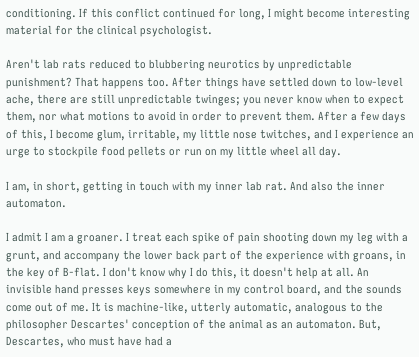conditioning. If this conflict continued for long, I might become interesting material for the clinical psychologist.

Aren't lab rats reduced to blubbering neurotics by unpredictable punishment? That happens too. After things have settled down to low-level ache, there are still unpredictable twinges; you never know when to expect them, nor what motions to avoid in order to prevent them. After a few days of this, I become glum, irritable, my little nose twitches, and I experience an urge to stockpile food pellets or run on my little wheel all day.

I am, in short, getting in touch with my inner lab rat. And also the inner automaton.

I admit I am a groaner. I treat each spike of pain shooting down my leg with a grunt, and accompany the lower back part of the experience with groans, in the key of B-flat. I don't know why I do this, it doesn't help at all. An invisible hand presses keys somewhere in my control board, and the sounds come out of me. It is machine-like, utterly automatic, analogous to the philosopher Descartes' conception of the animal as an automaton. But, Descartes, who must have had a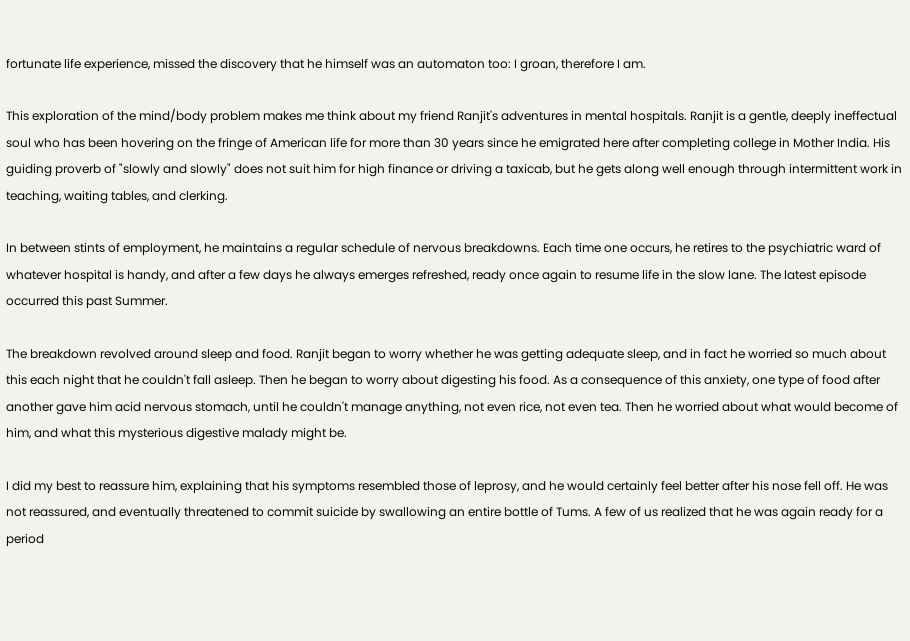fortunate life experience, missed the discovery that he himself was an automaton too: I groan, therefore I am.

This exploration of the mind/body problem makes me think about my friend Ranjit's adventures in mental hospitals. Ranjit is a gentle, deeply ineffectual soul who has been hovering on the fringe of American life for more than 30 years since he emigrated here after completing college in Mother India. His guiding proverb of "slowly and slowly" does not suit him for high finance or driving a taxicab, but he gets along well enough through intermittent work in teaching, waiting tables, and clerking.

In between stints of employment, he maintains a regular schedule of nervous breakdowns. Each time one occurs, he retires to the psychiatric ward of whatever hospital is handy, and after a few days he always emerges refreshed, ready once again to resume life in the slow lane. The latest episode occurred this past Summer.

The breakdown revolved around sleep and food. Ranjit began to worry whether he was getting adequate sleep, and in fact he worried so much about this each night that he couldn't fall asleep. Then he began to worry about digesting his food. As a consequence of this anxiety, one type of food after another gave him acid nervous stomach, until he couldn't manage anything, not even rice, not even tea. Then he worried about what would become of him, and what this mysterious digestive malady might be.

I did my best to reassure him, explaining that his symptoms resembled those of leprosy, and he would certainly feel better after his nose fell off. He was not reassured, and eventually threatened to commit suicide by swallowing an entire bottle of Tums. A few of us realized that he was again ready for a period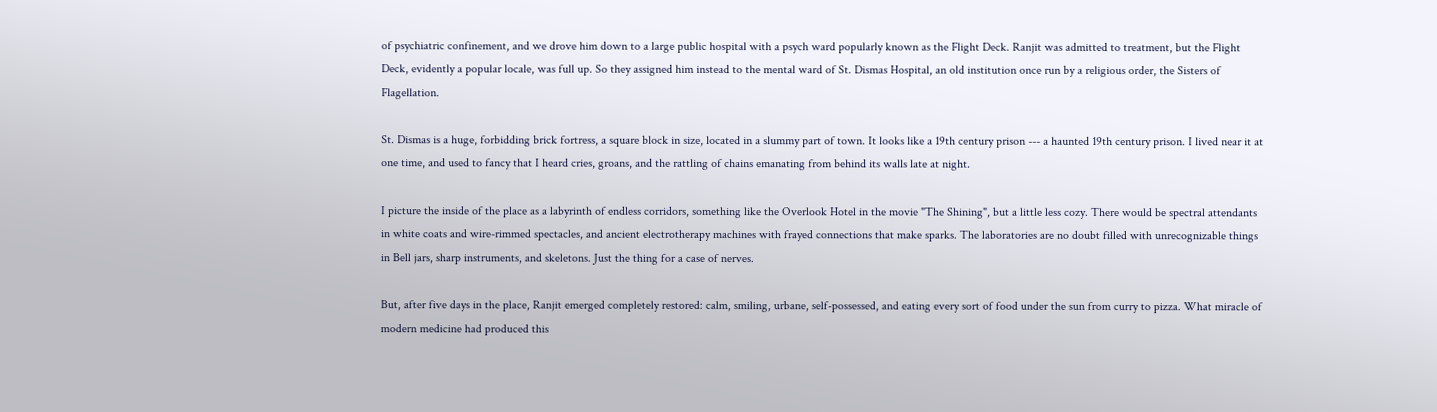of psychiatric confinement, and we drove him down to a large public hospital with a psych ward popularly known as the Flight Deck. Ranjit was admitted to treatment, but the Flight Deck, evidently a popular locale, was full up. So they assigned him instead to the mental ward of St. Dismas Hospital, an old institution once run by a religious order, the Sisters of Flagellation.

St. Dismas is a huge, forbidding brick fortress, a square block in size, located in a slummy part of town. It looks like a 19th century prison --- a haunted 19th century prison. I lived near it at one time, and used to fancy that I heard cries, groans, and the rattling of chains emanating from behind its walls late at night.

I picture the inside of the place as a labyrinth of endless corridors, something like the Overlook Hotel in the movie "The Shining", but a little less cozy. There would be spectral attendants in white coats and wire-rimmed spectacles, and ancient electrotherapy machines with frayed connections that make sparks. The laboratories are no doubt filled with unrecognizable things in Bell jars, sharp instruments, and skeletons. Just the thing for a case of nerves.

But, after five days in the place, Ranjit emerged completely restored: calm, smiling, urbane, self-possessed, and eating every sort of food under the sun from curry to pizza. What miracle of modern medicine had produced this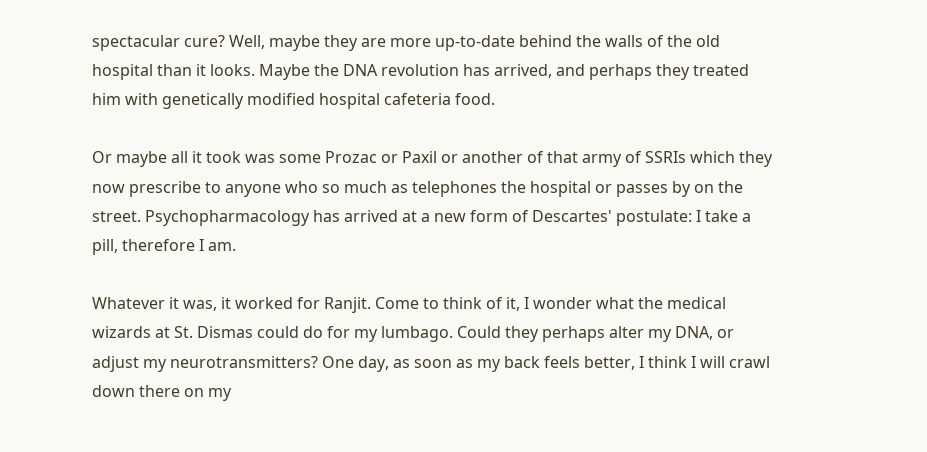spectacular cure? Well, maybe they are more up-to-date behind the walls of the old hospital than it looks. Maybe the DNA revolution has arrived, and perhaps they treated him with genetically modified hospital cafeteria food.

Or maybe all it took was some Prozac or Paxil or another of that army of SSRIs which they now prescribe to anyone who so much as telephones the hospital or passes by on the street. Psychopharmacology has arrived at a new form of Descartes' postulate: I take a pill, therefore I am.

Whatever it was, it worked for Ranjit. Come to think of it, I wonder what the medical wizards at St. Dismas could do for my lumbago. Could they perhaps alter my DNA, or adjust my neurotransmitters? One day, as soon as my back feels better, I think I will crawl down there on my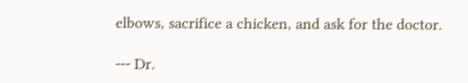elbows, sacrifice a chicken, and ask for the doctor.

--- Dr.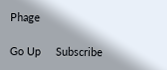Phage

Go Up     Subscribe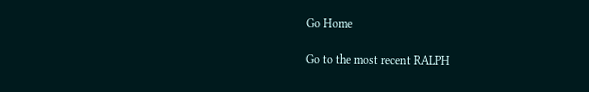Go Home

Go to the most recent RALPH